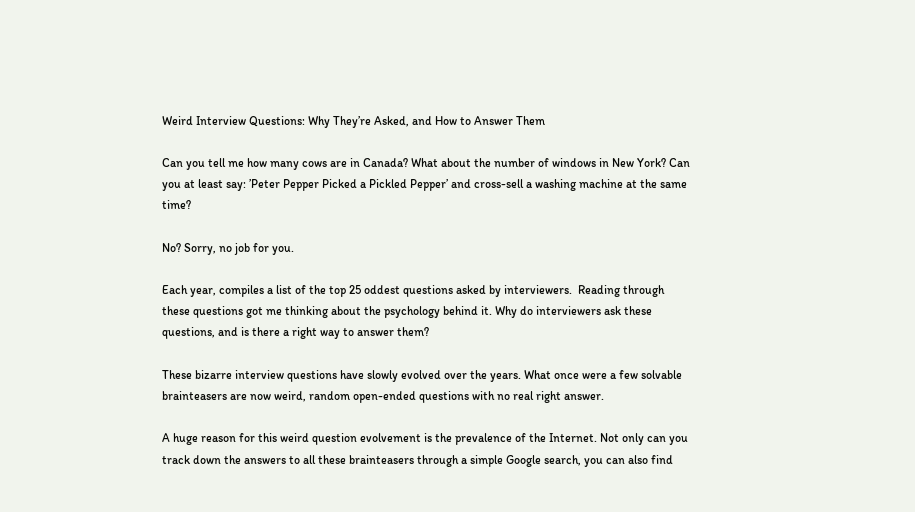Weird Interview Questions: Why They’re Asked, and How to Answer Them

Can you tell me how many cows are in Canada? What about the number of windows in New York? Can you at least say: ’Peter Pepper Picked a Pickled Pepper’ and cross-sell a washing machine at the same time?

No? Sorry, no job for you.

Each year, compiles a list of the top 25 oddest questions asked by interviewers.  Reading through these questions got me thinking about the psychology behind it. Why do interviewers ask these questions, and is there a right way to answer them?

These bizarre interview questions have slowly evolved over the years. What once were a few solvable brainteasers are now weird, random open-ended questions with no real right answer.

A huge reason for this weird question evolvement is the prevalence of the Internet. Not only can you track down the answers to all these brainteasers through a simple Google search, you can also find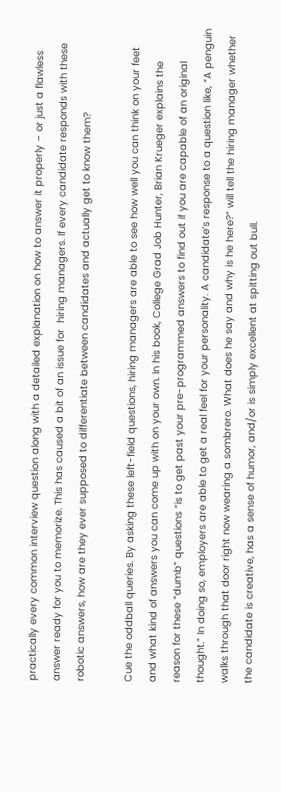practically every common interview question along with a detailed explanation on how to answer it properly – or just a flawless answer ready for you to memorize. This has caused a bit of an issue for  hiring managers. If every candidate responds with these robotic answers, how are they ever supposed to differentiate between candidates and actually get to know them?

Cue the oddball queries. By asking these left-field questions, hiring managers are able to see how well you can think on your feet and what kind of answers you can come up with on your own. In his book, College Grad Job Hunter, Brian Krueger explains the reason for these “dumb” questions “is to get past your pre-programmed answers to find out if you are capable of an original thought.” In doing so, employers are able to get a real feel for your personality. A candidate’s response to a question like, “A penguin walks through that door right now wearing a sombrero. What does he say and why is he here?” will tell the hiring manager whether the candidate is creative, has a sense of humor, and/or is simply excellent at spitting out bull.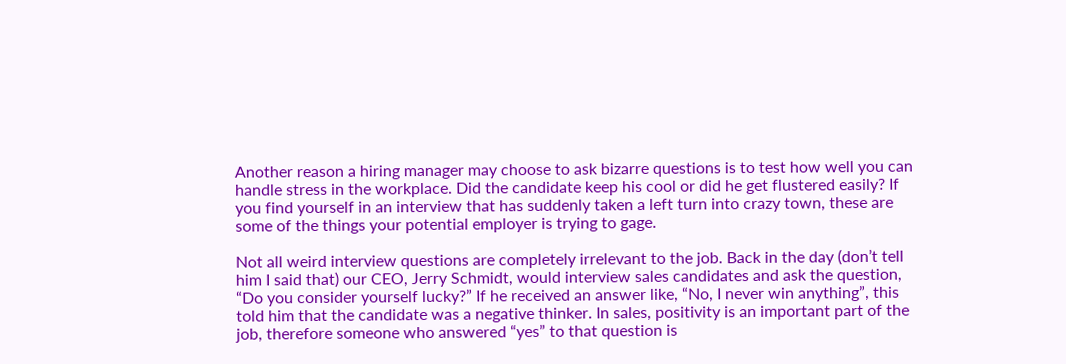Another reason a hiring manager may choose to ask bizarre questions is to test how well you can handle stress in the workplace. Did the candidate keep his cool or did he get flustered easily? If you find yourself in an interview that has suddenly taken a left turn into crazy town, these are some of the things your potential employer is trying to gage.

Not all weird interview questions are completely irrelevant to the job. Back in the day (don’t tell him I said that) our CEO, Jerry Schmidt, would interview sales candidates and ask the question, “Do you consider yourself lucky?” If he received an answer like, “No, I never win anything”, this told him that the candidate was a negative thinker. In sales, positivity is an important part of the job, therefore someone who answered “yes” to that question is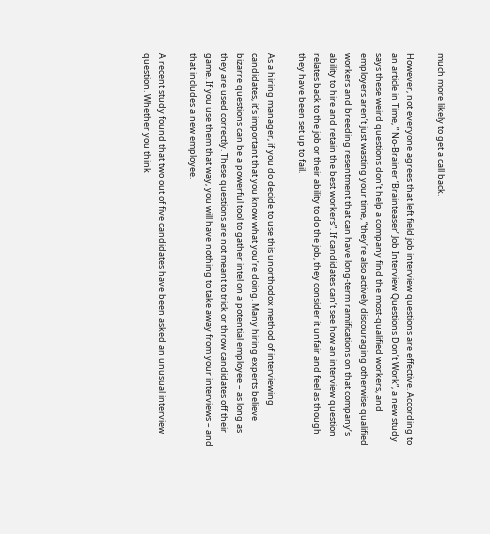much more likely to get a call back.

However, not everyone agrees that left field job interview questions are effective. According to an article in Time, ” No-Brainer ‘Brainteaser’ Job Interview Questions Don’t Work”, a new study says these weird questions don’t help a company find the most-qualified workers, and employers aren’t just wasting your time, “they’re also actively discouraging otherwise qualified workers and breeding resentment that can have long-term ramifications on that company’s ability to hire and retain the best workers”. If candidates can’t see how an interview question relates back to the job or their ability to do the job, they consider it unfair and feel as though they have been set up to fail.

As a hiring manager, if you do decide to use this unorthodox method of interviewing candidates, it’s important that you know what you’re doing. Many hiring experts believe bizarre questions can be a powerful tool to gather intel on a potential employee – as long as they are used correctly. These questions are not meant to trick or throw candidates off their game. If you use them that way, you will have nothing to take away from your interviews – and that includes a new employee.

A recent study found that two out of five candidates have been asked an unusual interview question. Whether you think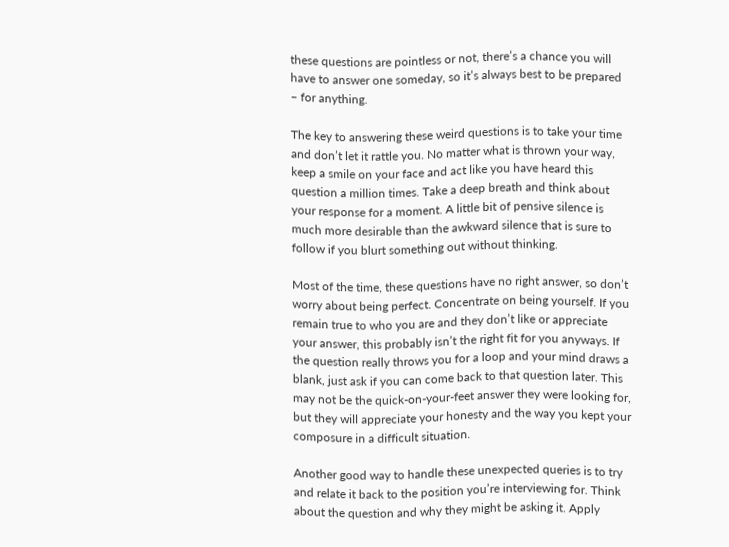these questions are pointless or not, there’s a chance you will have to answer one someday, so it’s always best to be prepared – for anything.

The key to answering these weird questions is to take your time and don’t let it rattle you. No matter what is thrown your way, keep a smile on your face and act like you have heard this question a million times. Take a deep breath and think about your response for a moment. A little bit of pensive silence is much more desirable than the awkward silence that is sure to follow if you blurt something out without thinking.

Most of the time, these questions have no right answer, so don’t worry about being perfect. Concentrate on being yourself. If you remain true to who you are and they don’t like or appreciate your answer, this probably isn’t the right fit for you anyways. If the question really throws you for a loop and your mind draws a blank, just ask if you can come back to that question later. This may not be the quick-on-your-feet answer they were looking for, but they will appreciate your honesty and the way you kept your composure in a difficult situation.

Another good way to handle these unexpected queries is to try and relate it back to the position you’re interviewing for. Think about the question and why they might be asking it. Apply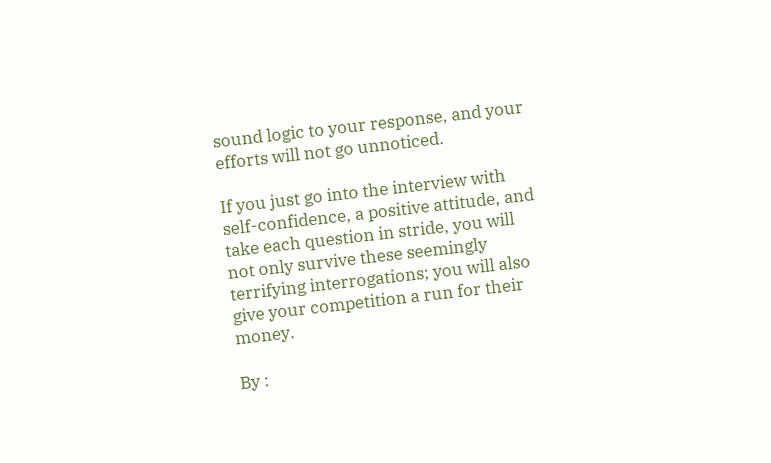sound logic to your response, and your efforts will not go unnoticed.

If you just go into the interview with self-confidence, a positive attitude, and take each question in stride, you will not only survive these seemingly terrifying interrogations; you will also give your competition a run for their money.

By :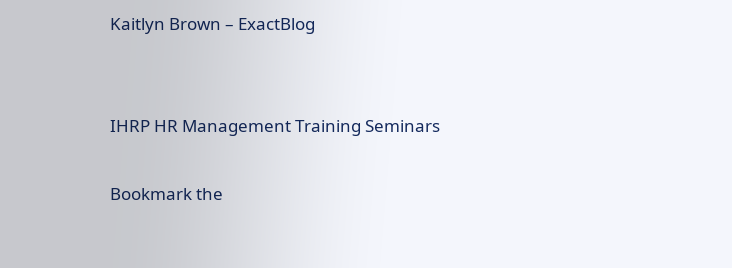Kaitlyn Brown – ExactBlog


IHRP HR Management Training Seminars

Bookmark the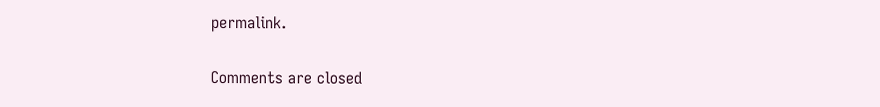permalink.

Comments are closed